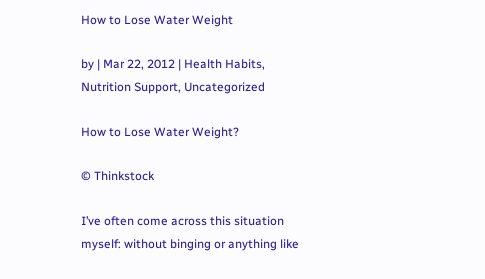How to Lose Water Weight

by | Mar 22, 2012 | Health Habits, Nutrition Support, Uncategorized

How to Lose Water Weight?

© Thinkstock

I’ve often come across this situation myself: without binging or anything like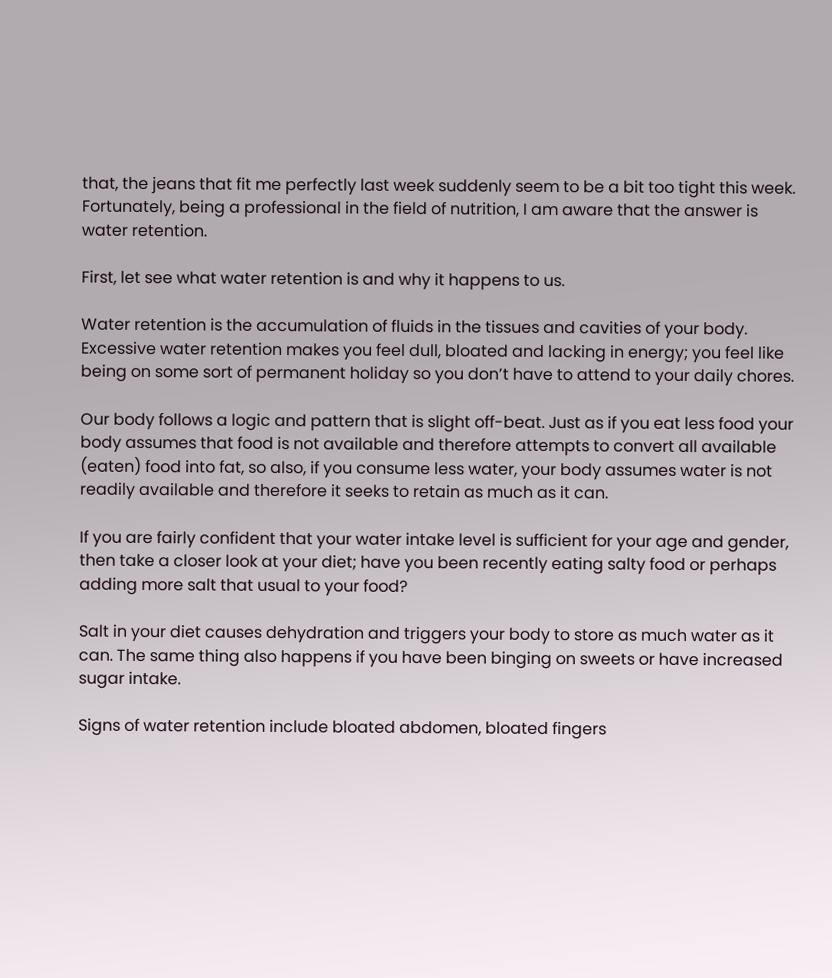that, the jeans that fit me perfectly last week suddenly seem to be a bit too tight this week. Fortunately, being a professional in the field of nutrition, I am aware that the answer is water retention.

First, let see what water retention is and why it happens to us.

Water retention is the accumulation of fluids in the tissues and cavities of your body. Excessive water retention makes you feel dull, bloated and lacking in energy; you feel like being on some sort of permanent holiday so you don’t have to attend to your daily chores.

Our body follows a logic and pattern that is slight off-beat. Just as if you eat less food your body assumes that food is not available and therefore attempts to convert all available (eaten) food into fat, so also, if you consume less water, your body assumes water is not readily available and therefore it seeks to retain as much as it can.

If you are fairly confident that your water intake level is sufficient for your age and gender, then take a closer look at your diet; have you been recently eating salty food or perhaps adding more salt that usual to your food?

Salt in your diet causes dehydration and triggers your body to store as much water as it can. The same thing also happens if you have been binging on sweets or have increased sugar intake.

Signs of water retention include bloated abdomen, bloated fingers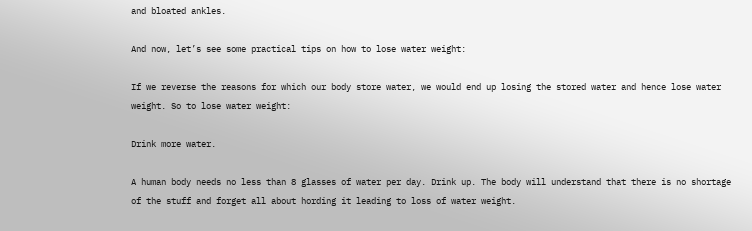and bloated ankles.

And now, let’s see some practical tips on how to lose water weight:

If we reverse the reasons for which our body store water, we would end up losing the stored water and hence lose water weight. So to lose water weight:

Drink more water.

A human body needs no less than 8 glasses of water per day. Drink up. The body will understand that there is no shortage of the stuff and forget all about hording it leading to loss of water weight.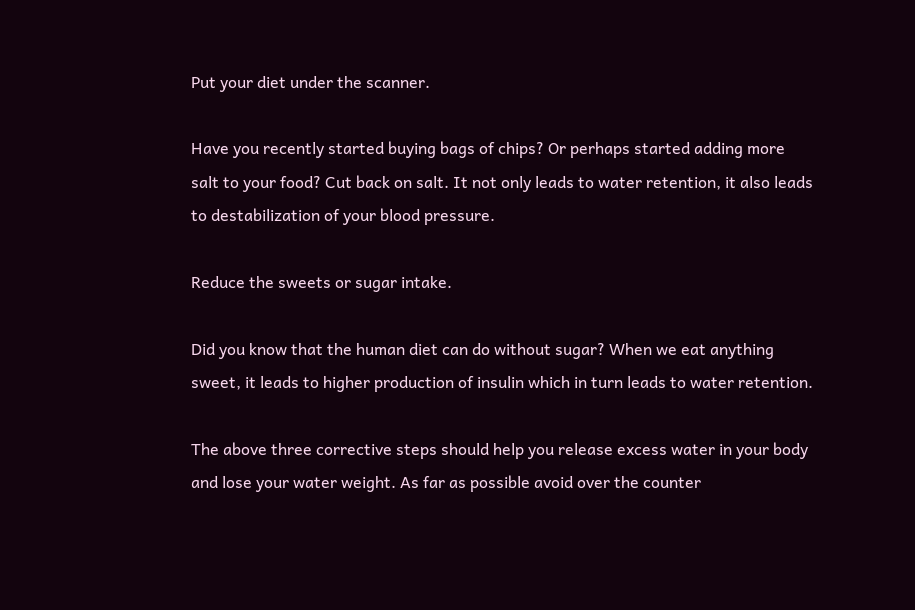Put your diet under the scanner.

Have you recently started buying bags of chips? Or perhaps started adding more salt to your food? Cut back on salt. It not only leads to water retention, it also leads to destabilization of your blood pressure.

Reduce the sweets or sugar intake.

Did you know that the human diet can do without sugar? When we eat anything sweet, it leads to higher production of insulin which in turn leads to water retention.

The above three corrective steps should help you release excess water in your body and lose your water weight. As far as possible avoid over the counter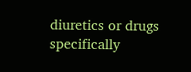diuretics or drugs specifically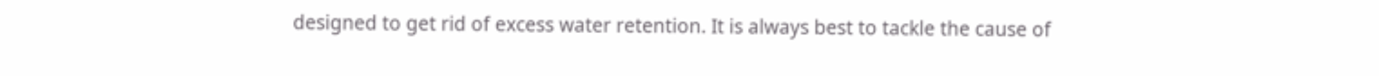designed to get rid of excess water retention. It is always best to tackle the cause of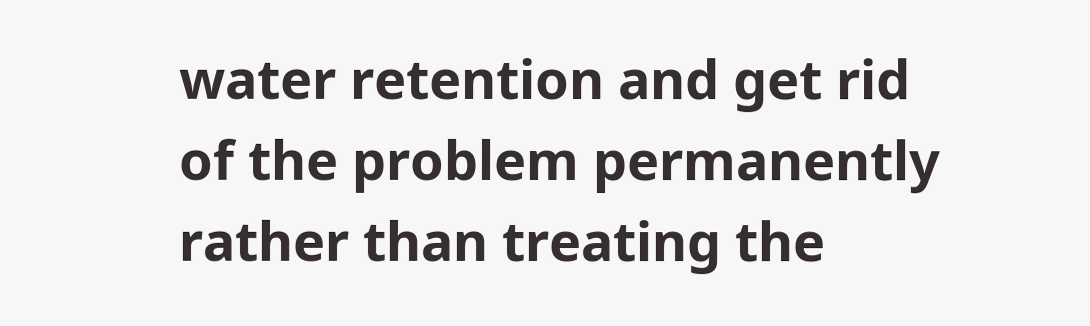water retention and get rid of the problem permanently rather than treating the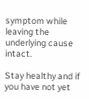symptom while leaving the underlying cause intact.

Stay healthy and if you have not yet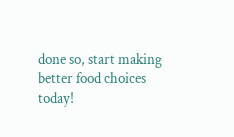done so, start making better food choices today!